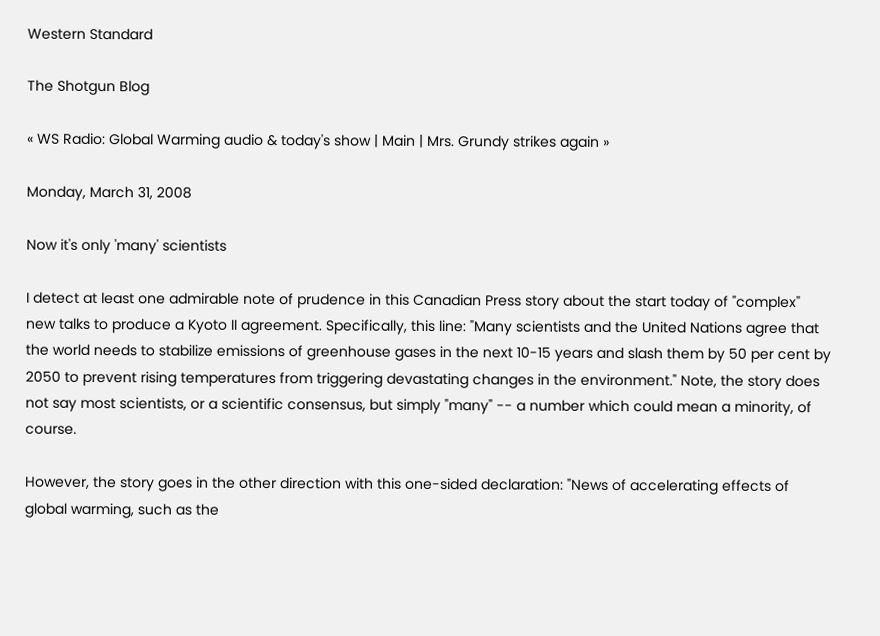Western Standard

The Shotgun Blog

« WS Radio: Global Warming audio & today's show | Main | Mrs. Grundy strikes again »

Monday, March 31, 2008

Now it's only 'many' scientists

I detect at least one admirable note of prudence in this Canadian Press story about the start today of "complex" new talks to produce a Kyoto II agreement. Specifically, this line: "Many scientists and the United Nations agree that the world needs to stabilize emissions of greenhouse gases in the next 10-15 years and slash them by 50 per cent by 2050 to prevent rising temperatures from triggering devastating changes in the environment." Note, the story does not say most scientists, or a scientific consensus, but simply "many" -- a number which could mean a minority, of course.

However, the story goes in the other direction with this one-sided declaration: "News of accelerating effects of global warming, such as the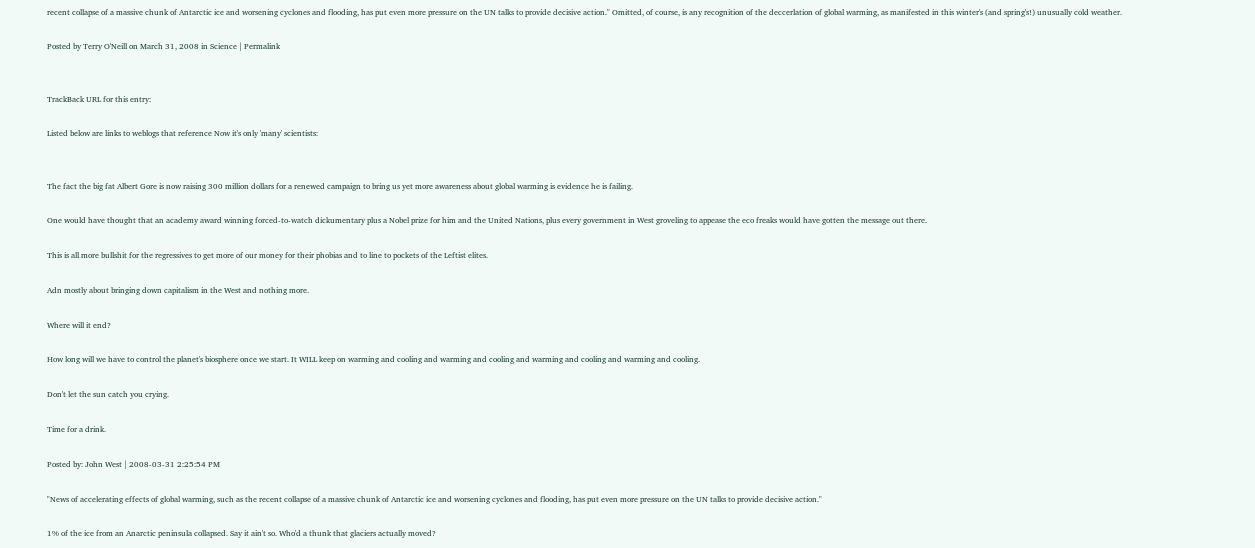recent collapse of a massive chunk of Antarctic ice and worsening cyclones and flooding, has put even more pressure on the UN talks to provide decisive action." Omitted, of course, is any recognition of the deccerlation of global warming, as manifested in this winter's (and spring's!) unusually cold weather.

Posted by Terry O'Neill on March 31, 2008 in Science | Permalink


TrackBack URL for this entry:

Listed below are links to weblogs that reference Now it's only 'many' scientists:


The fact the big fat Albert Gore is now raising 300 million dollars for a renewed campaign to bring us yet more awareness about global warming is evidence he is failing.

One would have thought that an academy award winning forced-to-watch dickumentary plus a Nobel prize for him and the United Nations, plus every government in West groveling to appease the eco freaks would have gotten the message out there.

This is all more bullshit for the regressives to get more of our money for their phobias and to line to pockets of the Leftist elites.

Adn mostly about bringing down capitalism in the West and nothing more.

Where will it end?

How long will we have to control the planet's biosphere once we start. It WILL keep on warming and cooling and warming and cooling and warming and cooling and warming and cooling.

Don't let the sun catch you crying.

Time for a drink.

Posted by: John West | 2008-03-31 2:25:54 PM

"News of accelerating effects of global warming, such as the recent collapse of a massive chunk of Antarctic ice and worsening cyclones and flooding, has put even more pressure on the UN talks to provide decisive action."

1% of the ice from an Anarctic peninsula collapsed. Say it ain't so. Who'd a thunk that glaciers actually moved?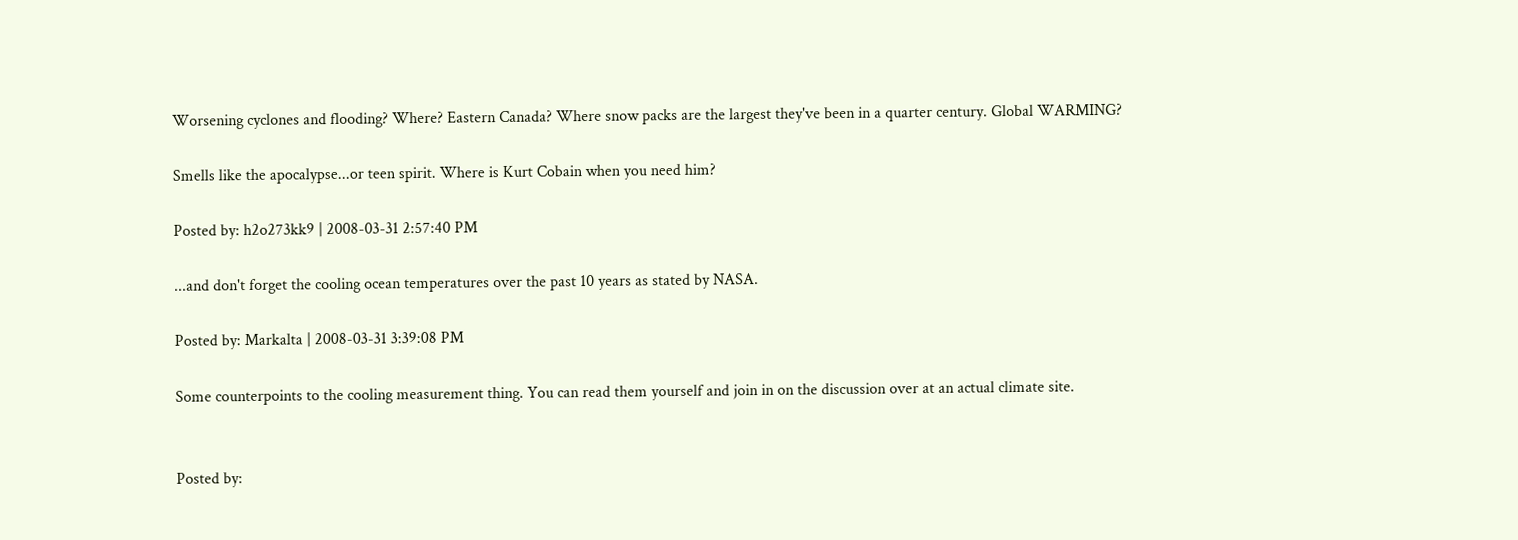Worsening cyclones and flooding? Where? Eastern Canada? Where snow packs are the largest they've been in a quarter century. Global WARMING?

Smells like the apocalypse...or teen spirit. Where is Kurt Cobain when you need him?

Posted by: h2o273kk9 | 2008-03-31 2:57:40 PM

...and don't forget the cooling ocean temperatures over the past 10 years as stated by NASA.

Posted by: Markalta | 2008-03-31 3:39:08 PM

Some counterpoints to the cooling measurement thing. You can read them yourself and join in on the discussion over at an actual climate site.


Posted by: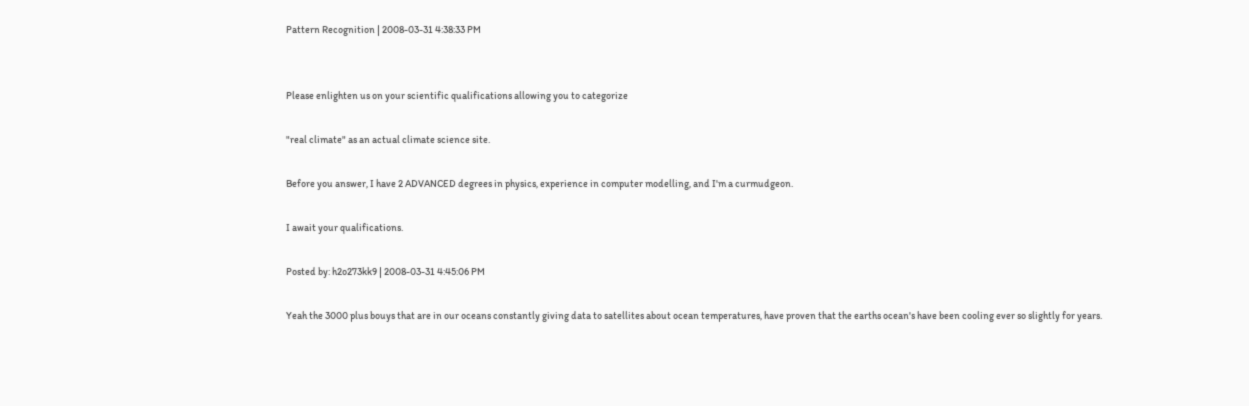Pattern Recognition | 2008-03-31 4:38:33 PM


Please enlighten us on your scientific qualifications allowing you to categorize

"real climate" as an actual climate science site.

Before you answer, I have 2 ADVANCED degrees in physics, experience in computer modelling, and I'm a curmudgeon.

I await your qualifications.

Posted by: h2o273kk9 | 2008-03-31 4:45:06 PM

Yeah the 3000 plus bouys that are in our oceans constantly giving data to satellites about ocean temperatures, have proven that the earths ocean's have been cooling ever so slightly for years.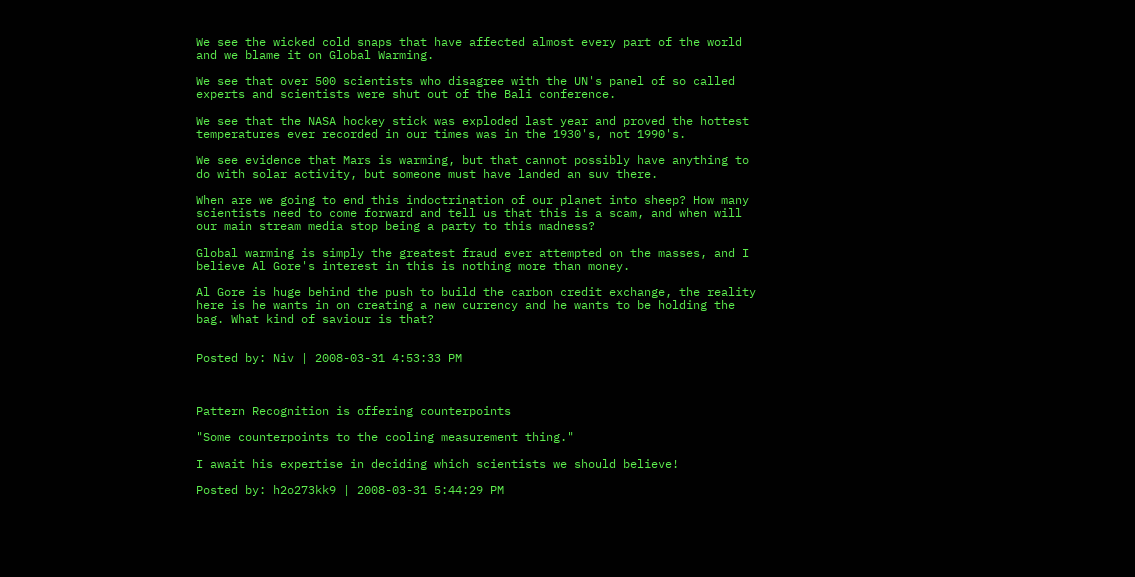We see the wicked cold snaps that have affected almost every part of the world and we blame it on Global Warming.

We see that over 500 scientists who disagree with the UN's panel of so called experts and scientists were shut out of the Bali conference.

We see that the NASA hockey stick was exploded last year and proved the hottest temperatures ever recorded in our times was in the 1930's, not 1990's.

We see evidence that Mars is warming, but that cannot possibly have anything to do with solar activity, but someone must have landed an suv there.

When are we going to end this indoctrination of our planet into sheep? How many scientists need to come forward and tell us that this is a scam, and when will our main stream media stop being a party to this madness?

Global warming is simply the greatest fraud ever attempted on the masses, and I believe Al Gore's interest in this is nothing more than money.

Al Gore is huge behind the push to build the carbon credit exchange, the reality here is he wants in on creating a new currency and he wants to be holding the bag. What kind of saviour is that?


Posted by: Niv | 2008-03-31 4:53:33 PM



Pattern Recognition is offering counterpoints

"Some counterpoints to the cooling measurement thing."

I await his expertise in deciding which scientists we should believe!

Posted by: h2o273kk9 | 2008-03-31 5:44:29 PM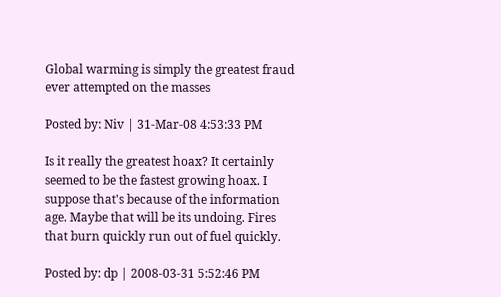Global warming is simply the greatest fraud ever attempted on the masses

Posted by: Niv | 31-Mar-08 4:53:33 PM

Is it really the greatest hoax? It certainly seemed to be the fastest growing hoax. I suppose that's because of the information age. Maybe that will be its undoing. Fires that burn quickly run out of fuel quickly.

Posted by: dp | 2008-03-31 5:52:46 PM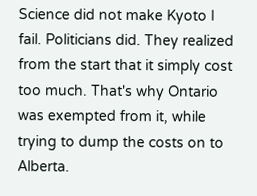Science did not make Kyoto I fail. Politicians did. They realized from the start that it simply cost too much. That's why Ontario was exempted from it, while trying to dump the costs on to Alberta.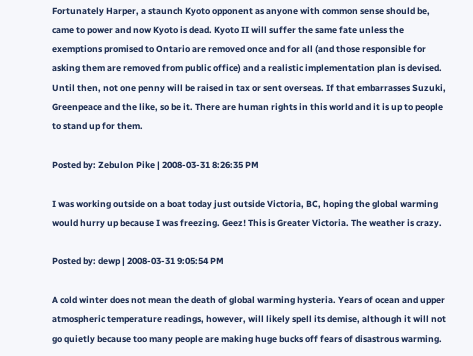Fortunately Harper, a staunch Kyoto opponent as anyone with common sense should be, came to power and now Kyoto is dead. Kyoto II will suffer the same fate unless the exemptions promised to Ontario are removed once and for all (and those responsible for asking them are removed from public office) and a realistic implementation plan is devised. Until then, not one penny will be raised in tax or sent overseas. If that embarrasses Suzuki, Greenpeace and the like, so be it. There are human rights in this world and it is up to people to stand up for them.

Posted by: Zebulon Pike | 2008-03-31 8:26:35 PM

I was working outside on a boat today just outside Victoria, BC, hoping the global warming would hurry up because I was freezing. Geez! This is Greater Victoria. The weather is crazy.

Posted by: dewp | 2008-03-31 9:05:54 PM

A cold winter does not mean the death of global warming hysteria. Years of ocean and upper atmospheric temperature readings, however, will likely spell its demise, although it will not go quietly because too many people are making huge bucks off fears of disastrous warming.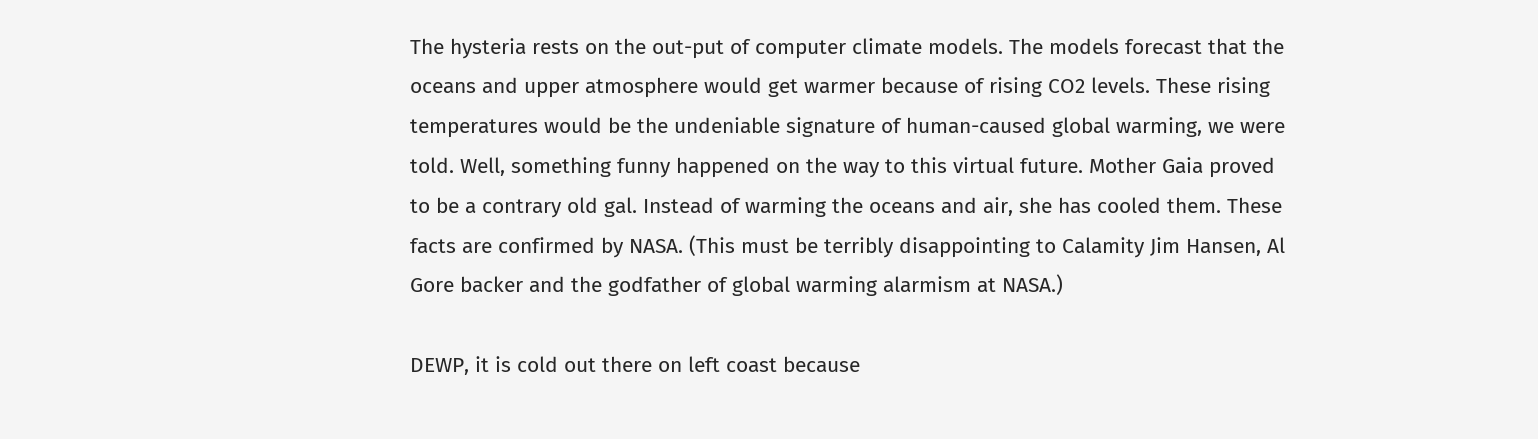The hysteria rests on the out-put of computer climate models. The models forecast that the oceans and upper atmosphere would get warmer because of rising CO2 levels. These rising temperatures would be the undeniable signature of human-caused global warming, we were told. Well, something funny happened on the way to this virtual future. Mother Gaia proved to be a contrary old gal. Instead of warming the oceans and air, she has cooled them. These facts are confirmed by NASA. (This must be terribly disappointing to Calamity Jim Hansen, Al Gore backer and the godfather of global warming alarmism at NASA.)

DEWP, it is cold out there on left coast because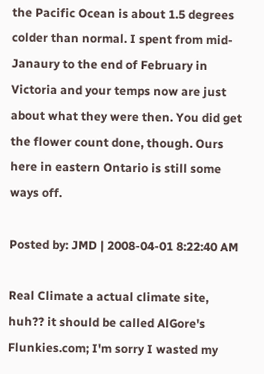the Pacific Ocean is about 1.5 degrees colder than normal. I spent from mid-Janaury to the end of February in Victoria and your temps now are just about what they were then. You did get the flower count done, though. Ours here in eastern Ontario is still some ways off.

Posted by: JMD | 2008-04-01 8:22:40 AM

Real Climate a actual climate site, huh?? it should be called AlGore's Flunkies.com; I'm sorry I wasted my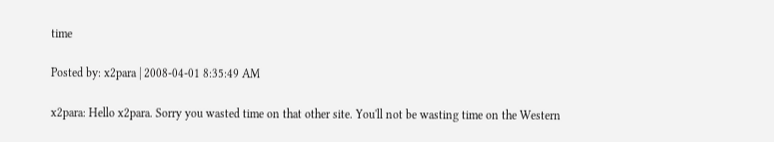time

Posted by: x2para | 2008-04-01 8:35:49 AM

x2para: Hello x2para. Sorry you wasted time on that other site. You'll not be wasting time on the Western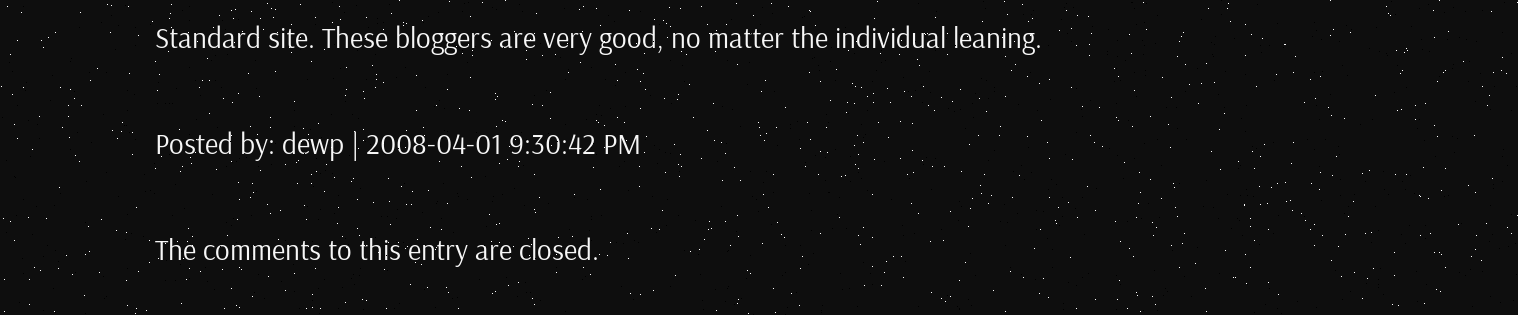Standard site. These bloggers are very good, no matter the individual leaning.

Posted by: dewp | 2008-04-01 9:30:42 PM

The comments to this entry are closed.